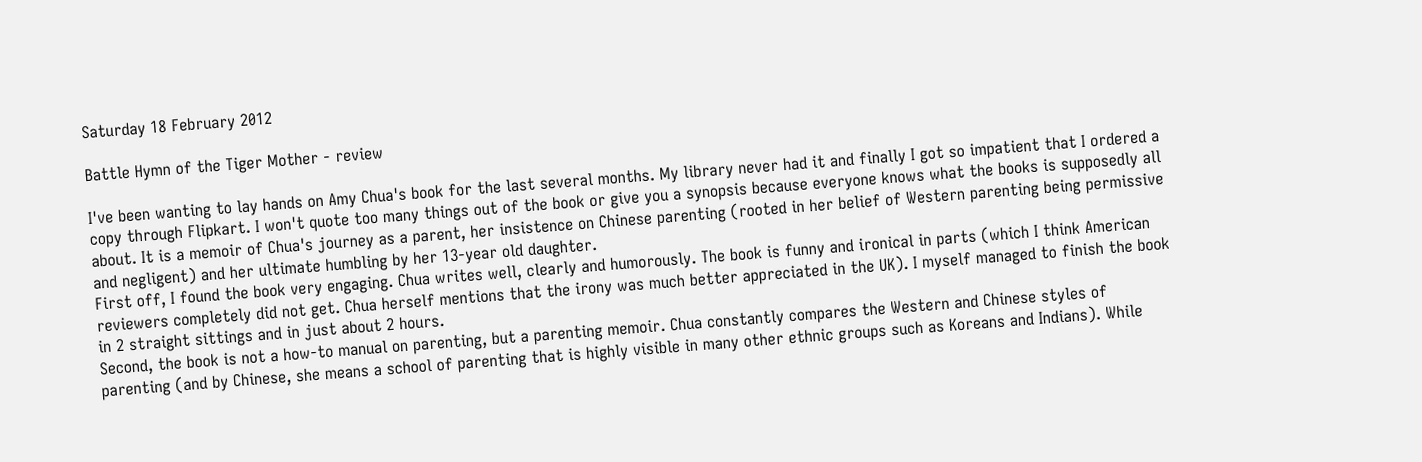Saturday 18 February 2012

Battle Hymn of the Tiger Mother - review

I've been wanting to lay hands on Amy Chua's book for the last several months. My library never had it and finally I got so impatient that I ordered a copy through Flipkart. I won't quote too many things out of the book or give you a synopsis because everyone knows what the books is supposedly all about. It is a memoir of Chua's journey as a parent, her insistence on Chinese parenting (rooted in her belief of Western parenting being permissive and negligent) and her ultimate humbling by her 13-year old daughter.
First off, I found the book very engaging. Chua writes well, clearly and humorously. The book is funny and ironical in parts (which I think American reviewers completely did not get. Chua herself mentions that the irony was much better appreciated in the UK). I myself managed to finish the book in 2 straight sittings and in just about 2 hours.
Second, the book is not a how-to manual on parenting, but a parenting memoir. Chua constantly compares the Western and Chinese styles of parenting (and by Chinese, she means a school of parenting that is highly visible in many other ethnic groups such as Koreans and Indians). While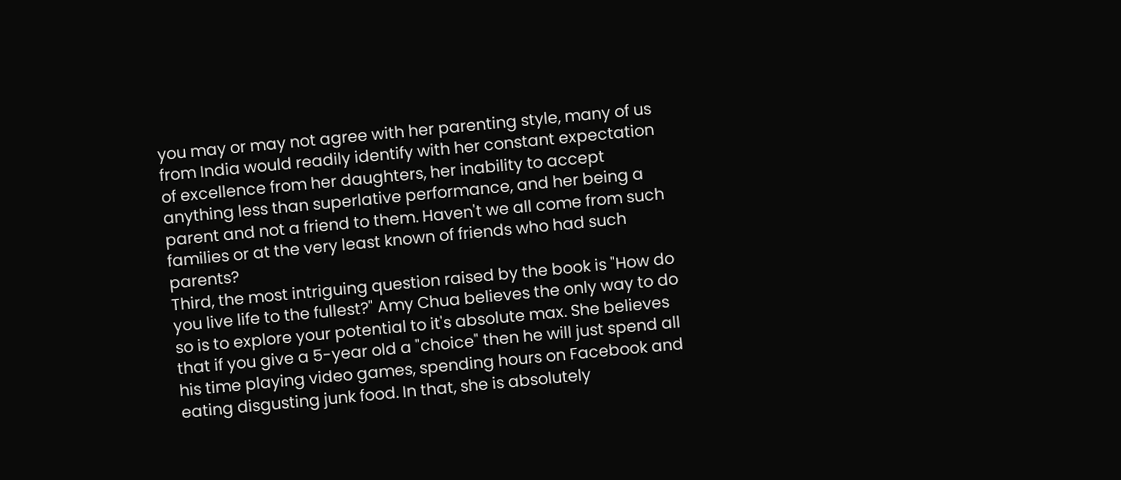you may or may not agree with her parenting style, many of us from India would readily identify with her constant expectation of excellence from her daughters, her inability to accept anything less than superlative performance, and her being a parent and not a friend to them. Haven't we all come from such families or at the very least known of friends who had such parents?
Third, the most intriguing question raised by the book is "How do you live life to the fullest?" Amy Chua believes the only way to do so is to explore your potential to it's absolute max. She believes that if you give a 5-year old a "choice" then he will just spend all his time playing video games, spending hours on Facebook and eating disgusting junk food. In that, she is absolutely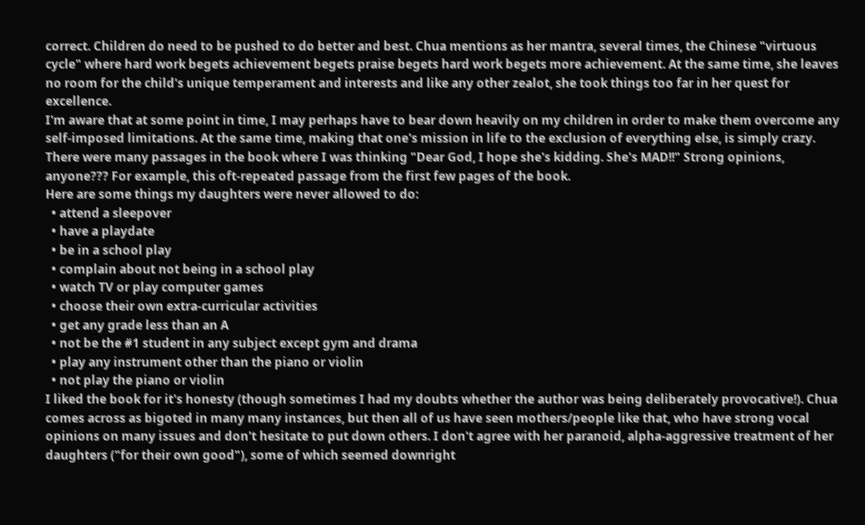correct. Children do need to be pushed to do better and best. Chua mentions as her mantra, several times, the Chinese "virtuous cycle" where hard work begets achievement begets praise begets hard work begets more achievement. At the same time, she leaves no room for the child's unique temperament and interests and like any other zealot, she took things too far in her quest for excellence.
I'm aware that at some point in time, I may perhaps have to bear down heavily on my children in order to make them overcome any self-imposed limitations. At the same time, making that one's mission in life to the exclusion of everything else, is simply crazy. There were many passages in the book where I was thinking "Dear God, I hope she's kidding. She's MAD!!" Strong opinions, anyone??? For example, this oft-repeated passage from the first few pages of the book.
Here are some things my daughters were never allowed to do:
  • attend a sleepover
  • have a playdate
  • be in a school play
  • complain about not being in a school play
  • watch TV or play computer games
  • choose their own extra-curricular activities
  • get any grade less than an A
  • not be the #1 student in any subject except gym and drama
  • play any instrument other than the piano or violin
  • not play the piano or violin
I liked the book for it's honesty (though sometimes I had my doubts whether the author was being deliberately provocative!). Chua comes across as bigoted in many many instances, but then all of us have seen mothers/people like that, who have strong vocal opinions on many issues and don't hesitate to put down others. I don't agree with her paranoid, alpha-aggressive treatment of her daughters ("for their own good"), some of which seemed downright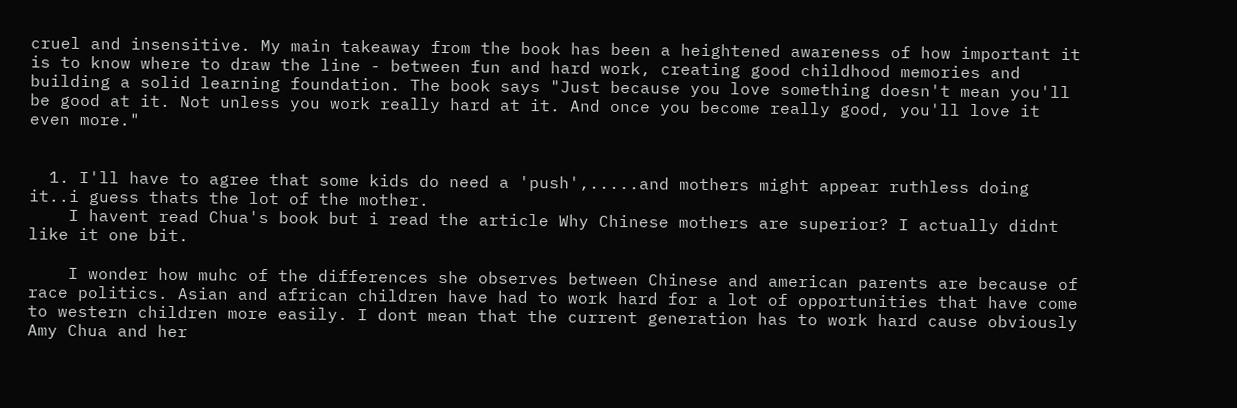cruel and insensitive. My main takeaway from the book has been a heightened awareness of how important it is to know where to draw the line - between fun and hard work, creating good childhood memories and building a solid learning foundation. The book says "Just because you love something doesn't mean you'll be good at it. Not unless you work really hard at it. And once you become really good, you'll love it even more."


  1. I'll have to agree that some kids do need a 'push',.....and mothers might appear ruthless doing it..i guess thats the lot of the mother.
    I havent read Chua's book but i read the article Why Chinese mothers are superior? I actually didnt like it one bit.

    I wonder how muhc of the differences she observes between Chinese and american parents are because of race politics. Asian and african children have had to work hard for a lot of opportunities that have come to western children more easily. I dont mean that the current generation has to work hard cause obviously Amy Chua and her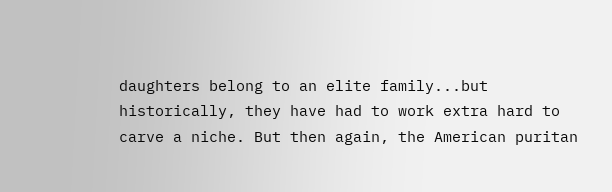daughters belong to an elite family...but historically, they have had to work extra hard to carve a niche. But then again, the American puritan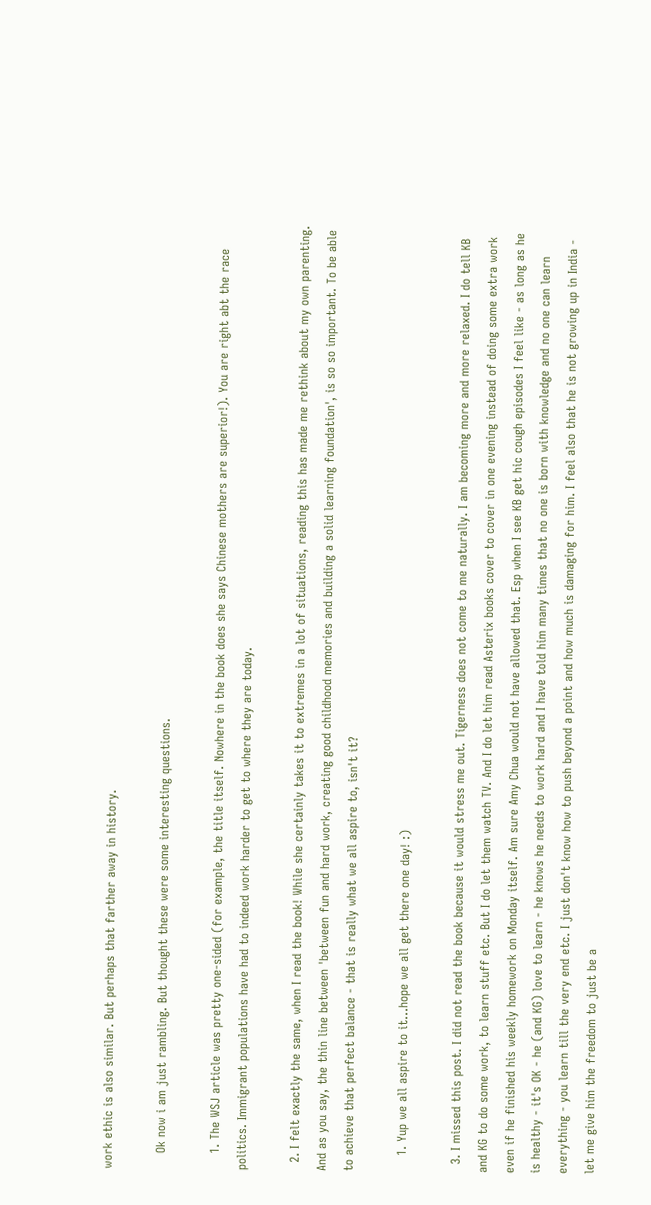work ethic is also similar. But perhaps that farther away in history.

    Ok now i am just rambling. But thought these were some interesting questions.

    1. The WSJ article was pretty one-sided (for example, the title itself. Nowhere in the book does she says Chinese mothers are superior!). You are right abt the race politics. Immigrant populations have had to indeed work harder to get to where they are today.

  2. I felt exactly the same, when I read the book! While she certainly takes it to extremes in a lot of situations, reading this has made me rethink about my own parenting. And as you say, the thin line between 'between fun and hard work, creating good childhood memories and building a solid learning foundation', is so so important. To be able to achieve that perfect balance - that is really what we all aspire to, isn't it?

    1. Yup we all aspire to it...hope we all get there one day! :)

  3. I missed this post. I did not read the book because it would stress me out. Tigerness does not come to me naturally. I am becoming more and more relaxed. I do tell KB and KG to do some work, to learn stuff etc. But I do let them watch TV. And I do let him read Asterix books cover to cover in one evening instead of doing some extra work even if he finished his weekly homework on Monday itself. Am sure Amy Chua would not have allowed that. Esp when I see KB get hic cough episodes I feel like - as long as he is healthy - it's OK - he (and KG) love to learn - he knows he needs to work hard and I have told him many times that no one is born with knowledge and no one can learn everything - you learn till the very end etc. I just don't know how to push beyond a point and how much is damaging for him. I feel also that he is not growing up in India - let me give him the freedom to just be a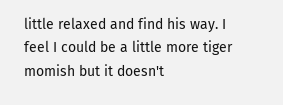little relaxed and find his way. I feel I could be a little more tiger momish but it doesn't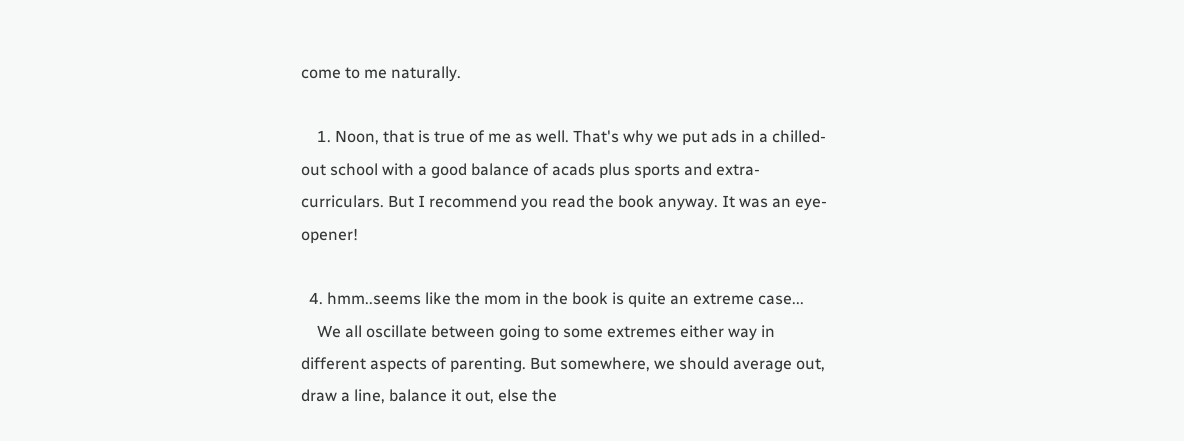come to me naturally.

    1. Noon, that is true of me as well. That's why we put ads in a chilled-out school with a good balance of acads plus sports and extra-curriculars. But I recommend you read the book anyway. It was an eye-opener!

  4. hmm..seems like the mom in the book is quite an extreme case...
    We all oscillate between going to some extremes either way in different aspects of parenting. But somewhere, we should average out, draw a line, balance it out, else the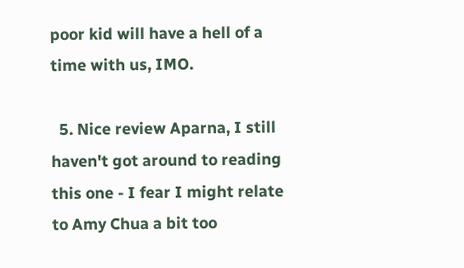poor kid will have a hell of a time with us, IMO.

  5. Nice review Aparna, I still haven't got around to reading this one - I fear I might relate to Amy Chua a bit too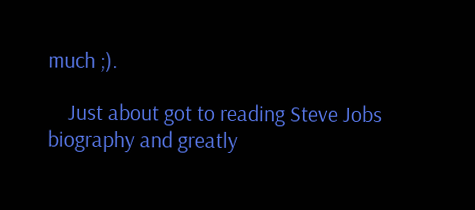much ;).

    Just about got to reading Steve Jobs biography and greatly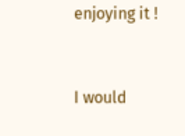enjoying it !


I would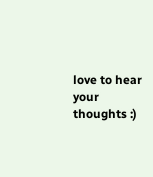love to hear your thoughts :)